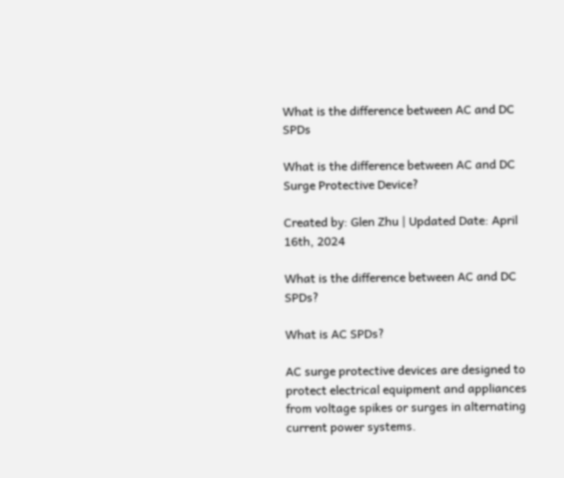What is the difference between AC and DC SPDs

What is the difference between AC and DC Surge Protective Device?

Created by: Glen Zhu | Updated Date: April 16th, 2024

What is the difference between AC and DC SPDs?

What is AC SPDs?

AC surge protective devices are designed to protect electrical equipment and appliances from voltage spikes or surges in alternating current power systems.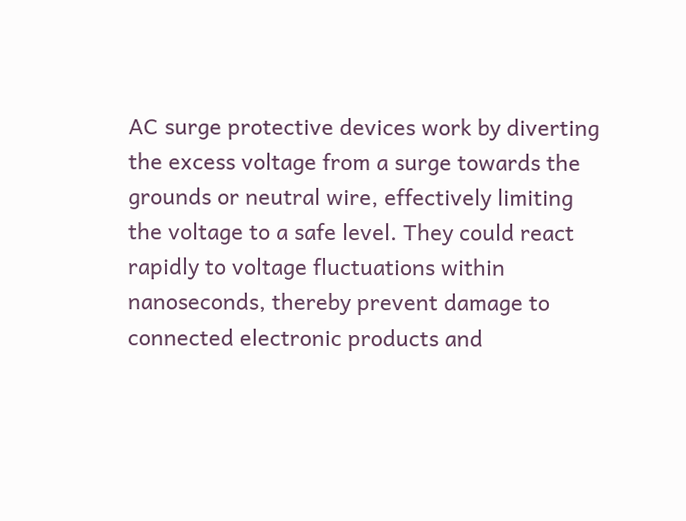AC surge protective devices work by diverting the excess voltage from a surge towards the grounds or neutral wire, effectively limiting the voltage to a safe level. They could react rapidly to voltage fluctuations within nanoseconds, thereby prevent damage to connected electronic products and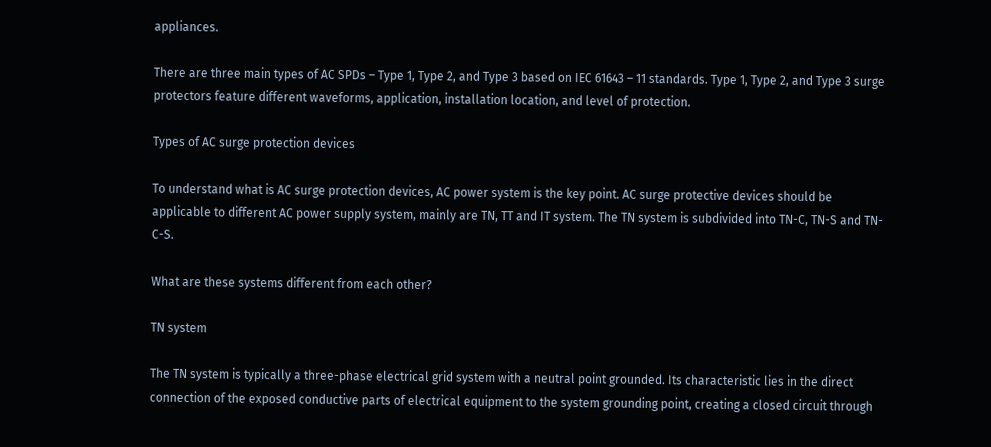appliances.

There are three main types of AC SPDs – Type 1, Type 2, and Type 3 based on IEC 61643 – 11 standards. Type 1, Type 2, and Type 3 surge protectors feature different waveforms, application, installation location, and level of protection.

Types of AC surge protection devices

To understand what is AC surge protection devices, AC power system is the key point. AC surge protective devices should be applicable to different AC power supply system, mainly are TN, TT and IT system. The TN system is subdivided into TN-C, TN-S and TN-C-S.

What are these systems different from each other?

TN system

The TN system is typically a three-phase electrical grid system with a neutral point grounded. Its characteristic lies in the direct connection of the exposed conductive parts of electrical equipment to the system grounding point, creating a closed circuit through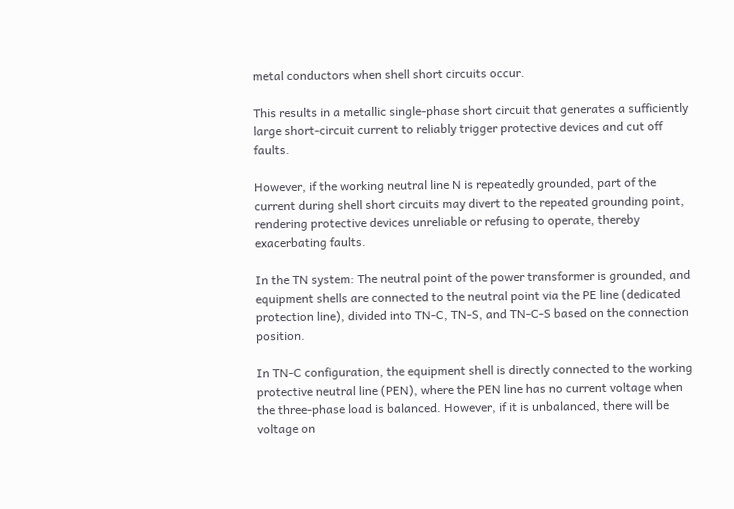metal conductors when shell short circuits occur.

This results in a metallic single-phase short circuit that generates a sufficiently large short-circuit current to reliably trigger protective devices and cut off faults.

However, if the working neutral line N is repeatedly grounded, part of the current during shell short circuits may divert to the repeated grounding point, rendering protective devices unreliable or refusing to operate, thereby exacerbating faults.

In the TN system: The neutral point of the power transformer is grounded, and equipment shells are connected to the neutral point via the PE line (dedicated protection line), divided into TN-C, TN-S, and TN-C-S based on the connection position.

In TN-C configuration, the equipment shell is directly connected to the working protective neutral line (PEN), where the PEN line has no current voltage when the three-phase load is balanced. However, if it is unbalanced, there will be voltage on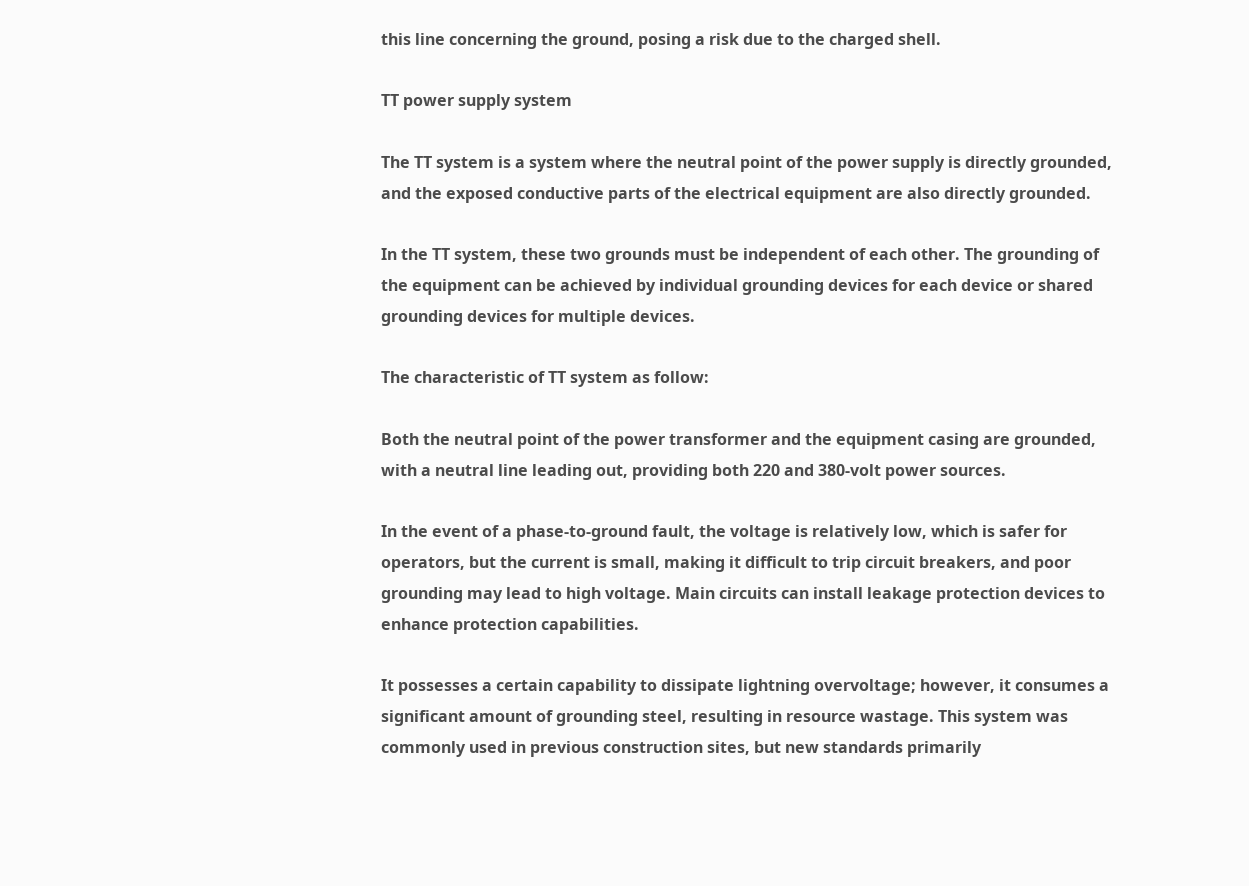this line concerning the ground, posing a risk due to the charged shell.

TT power supply system

The TT system is a system where the neutral point of the power supply is directly grounded, and the exposed conductive parts of the electrical equipment are also directly grounded.

In the TT system, these two grounds must be independent of each other. The grounding of the equipment can be achieved by individual grounding devices for each device or shared grounding devices for multiple devices.

The characteristic of TT system as follow:

Both the neutral point of the power transformer and the equipment casing are grounded, with a neutral line leading out, providing both 220 and 380-volt power sources.

In the event of a phase-to-ground fault, the voltage is relatively low, which is safer for operators, but the current is small, making it difficult to trip circuit breakers, and poor grounding may lead to high voltage. Main circuits can install leakage protection devices to enhance protection capabilities.

It possesses a certain capability to dissipate lightning overvoltage; however, it consumes a significant amount of grounding steel, resulting in resource wastage. This system was commonly used in previous construction sites, but new standards primarily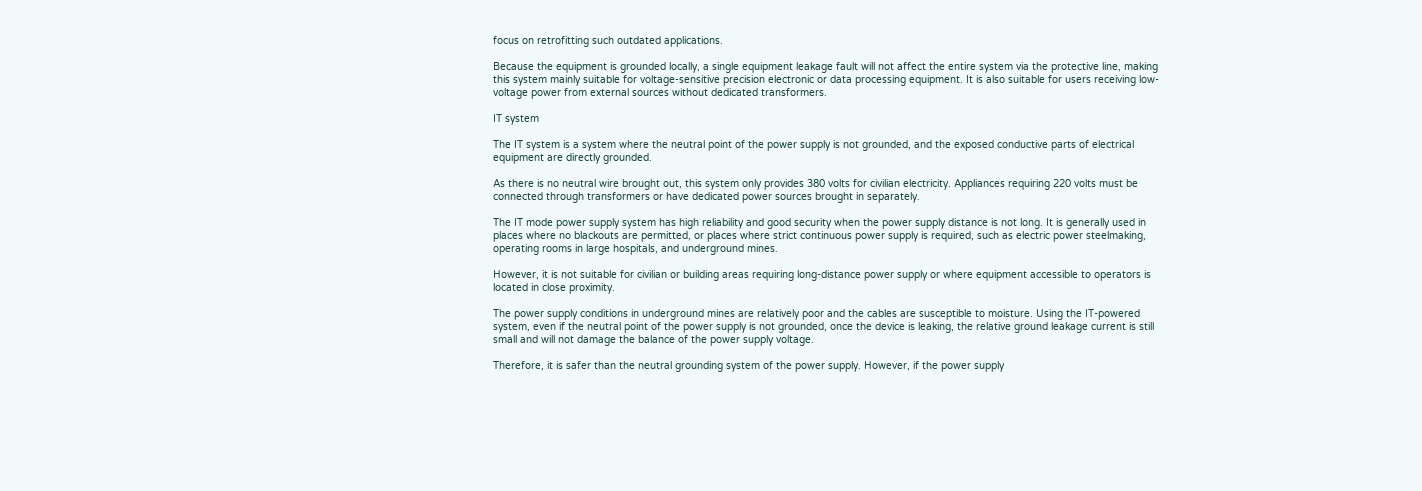focus on retrofitting such outdated applications.

Because the equipment is grounded locally, a single equipment leakage fault will not affect the entire system via the protective line, making this system mainly suitable for voltage-sensitive precision electronic or data processing equipment. It is also suitable for users receiving low-voltage power from external sources without dedicated transformers.

IT system

The IT system is a system where the neutral point of the power supply is not grounded, and the exposed conductive parts of electrical equipment are directly grounded.

As there is no neutral wire brought out, this system only provides 380 volts for civilian electricity. Appliances requiring 220 volts must be connected through transformers or have dedicated power sources brought in separately.

The IT mode power supply system has high reliability and good security when the power supply distance is not long. It is generally used in places where no blackouts are permitted, or places where strict continuous power supply is required, such as electric power steelmaking, operating rooms in large hospitals, and underground mines.

However, it is not suitable for civilian or building areas requiring long-distance power supply or where equipment accessible to operators is located in close proximity.

The power supply conditions in underground mines are relatively poor and the cables are susceptible to moisture. Using the IT-powered system, even if the neutral point of the power supply is not grounded, once the device is leaking, the relative ground leakage current is still small and will not damage the balance of the power supply voltage.

Therefore, it is safer than the neutral grounding system of the power supply. However, if the power supply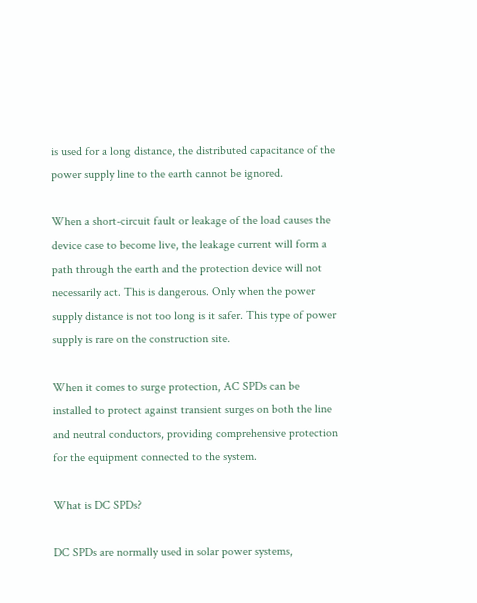is used for a long distance, the distributed capacitance of the power supply line to the earth cannot be ignored.

When a short-circuit fault or leakage of the load causes the device case to become live, the leakage current will form a path through the earth and the protection device will not necessarily act. This is dangerous. Only when the power supply distance is not too long is it safer. This type of power supply is rare on the construction site.

When it comes to surge protection, AC SPDs can be installed to protect against transient surges on both the line and neutral conductors, providing comprehensive protection for the equipment connected to the system.

What is DC SPDs?

DC SPDs are normally used in solar power systems,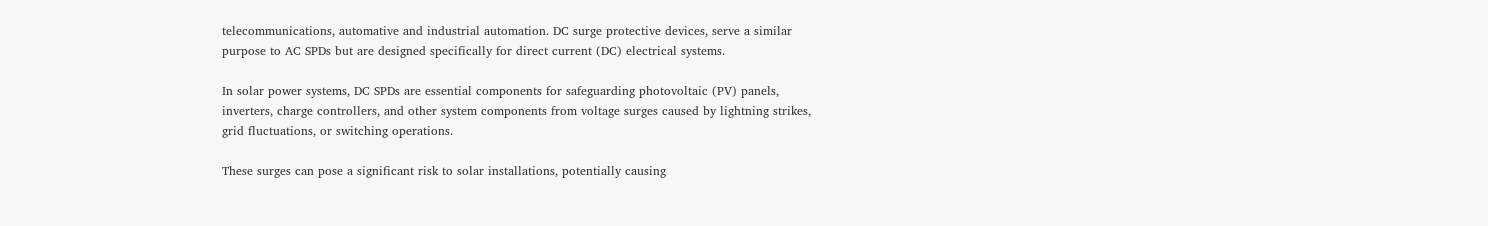telecommunications, automative and industrial automation. DC surge protective devices, serve a similar purpose to AC SPDs but are designed specifically for direct current (DC) electrical systems.

In solar power systems, DC SPDs are essential components for safeguarding photovoltaic (PV) panels, inverters, charge controllers, and other system components from voltage surges caused by lightning strikes, grid fluctuations, or switching operations.

These surges can pose a significant risk to solar installations, potentially causing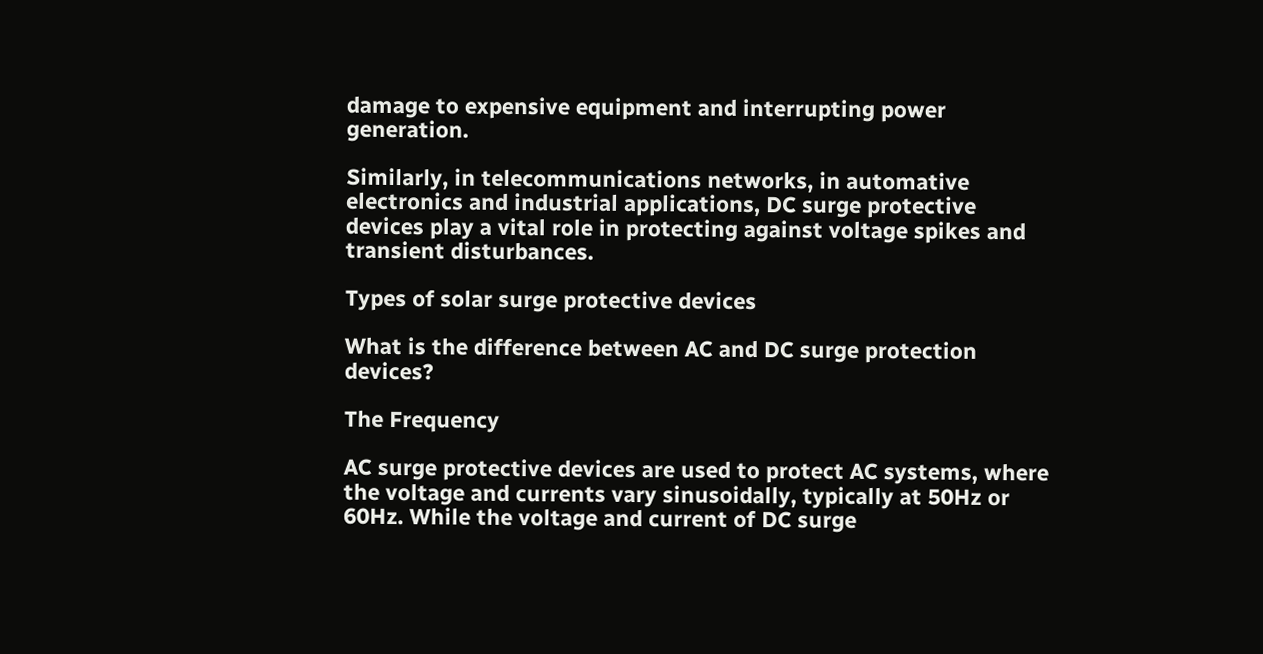damage to expensive equipment and interrupting power generation.

Similarly, in telecommunications networks, in automative electronics and industrial applications, DC surge protective devices play a vital role in protecting against voltage spikes and transient disturbances.

Types of solar surge protective devices

What is the difference between AC and DC surge protection devices?

The Frequency

AC surge protective devices are used to protect AC systems, where the voltage and currents vary sinusoidally, typically at 50Hz or 60Hz. While the voltage and current of DC surge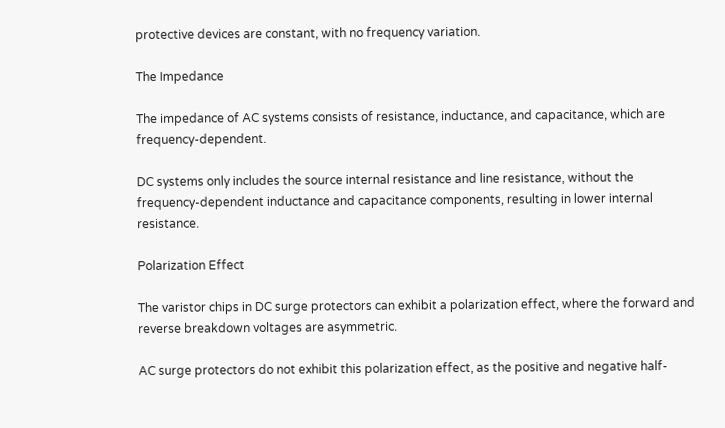protective devices are constant, with no frequency variation.

The Impedance

The impedance of AC systems consists of resistance, inductance, and capacitance, which are frequency-dependent.

DC systems only includes the source internal resistance and line resistance, without the frequency-dependent inductance and capacitance components, resulting in lower internal resistance.

Polarization Effect

The varistor chips in DC surge protectors can exhibit a polarization effect, where the forward and reverse breakdown voltages are asymmetric.

AC surge protectors do not exhibit this polarization effect, as the positive and negative half-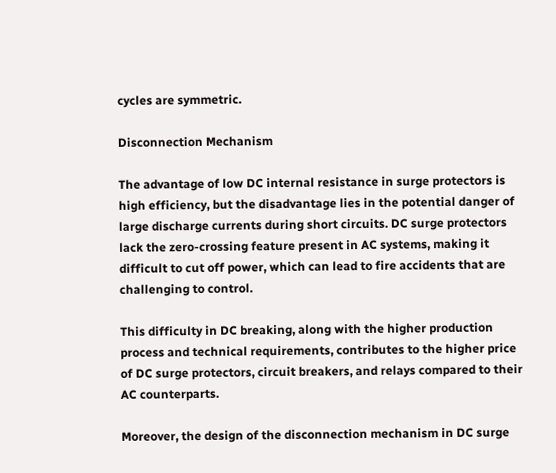cycles are symmetric.

Disconnection Mechanism

The advantage of low DC internal resistance in surge protectors is high efficiency, but the disadvantage lies in the potential danger of large discharge currents during short circuits. DC surge protectors lack the zero-crossing feature present in AC systems, making it difficult to cut off power, which can lead to fire accidents that are challenging to control.

This difficulty in DC breaking, along with the higher production process and technical requirements, contributes to the higher price of DC surge protectors, circuit breakers, and relays compared to their AC counterparts.

Moreover, the design of the disconnection mechanism in DC surge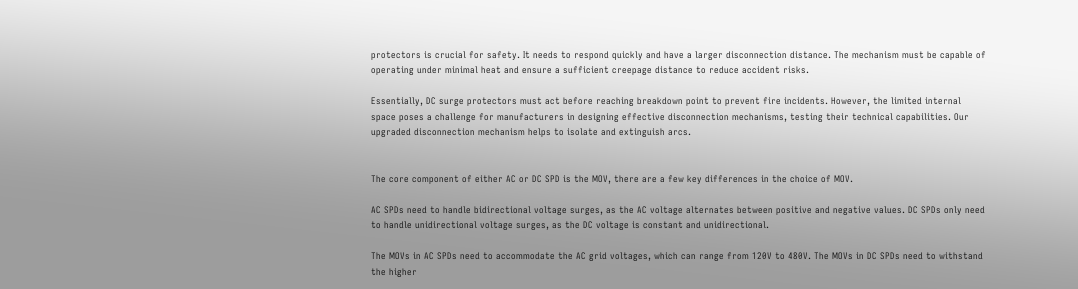protectors is crucial for safety. It needs to respond quickly and have a larger disconnection distance. The mechanism must be capable of operating under minimal heat and ensure a sufficient creepage distance to reduce accident risks.

Essentially, DC surge protectors must act before reaching breakdown point to prevent fire incidents. However, the limited internal space poses a challenge for manufacturers in designing effective disconnection mechanisms, testing their technical capabilities. Our upgraded disconnection mechanism helps to isolate and extinguish arcs.


The core component of either AC or DC SPD is the MOV, there are a few key differences in the choice of MOV.

AC SPDs need to handle bidirectional voltage surges, as the AC voltage alternates between positive and negative values. DC SPDs only need to handle unidirectional voltage surges, as the DC voltage is constant and unidirectional.

The MOVs in AC SPDs need to accommodate the AC grid voltages, which can range from 120V to 480V. The MOVs in DC SPDs need to withstand the higher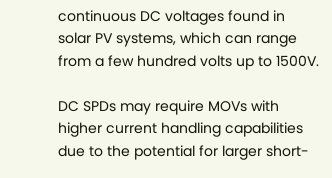continuous DC voltages found in solar PV systems, which can range from a few hundred volts up to 1500V.

DC SPDs may require MOVs with higher current handling capabilities due to the potential for larger short-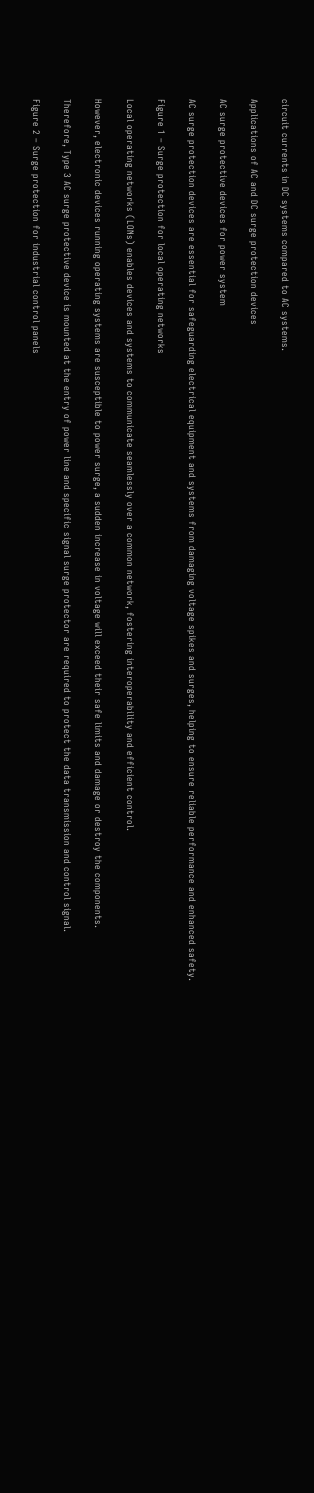circuit currents in DC systems compared to AC systems.

Applications of AC and DC surge protection devices

AC surge protective devices for power system

AC surge protection devices are essential for safeguarding electrical equipment and systems from damaging voltage spikes and surges, helping to ensure reliable performance and enhanced safety.

Figure 1 – Surge protection for local operating networks

Local operating networks (LONs) enables devices and systems to communicate seamlessly over a common network, fostering interoperability and efficient control.

However, electronic devices running operating systems are susceptible to power surge, a sudden increase in voltage will exceed their safe limits and damage or destroy the components.

Therefore, Type 3 AC surge protective device is mounted at the entry of power line and specific signal surge protector are required to protect the data transmission and control signal.

Figure 2 – Surge protection for industrial control panels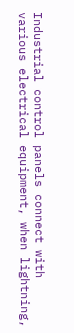Industrial control panels connect with various electrical equipment, when lightning,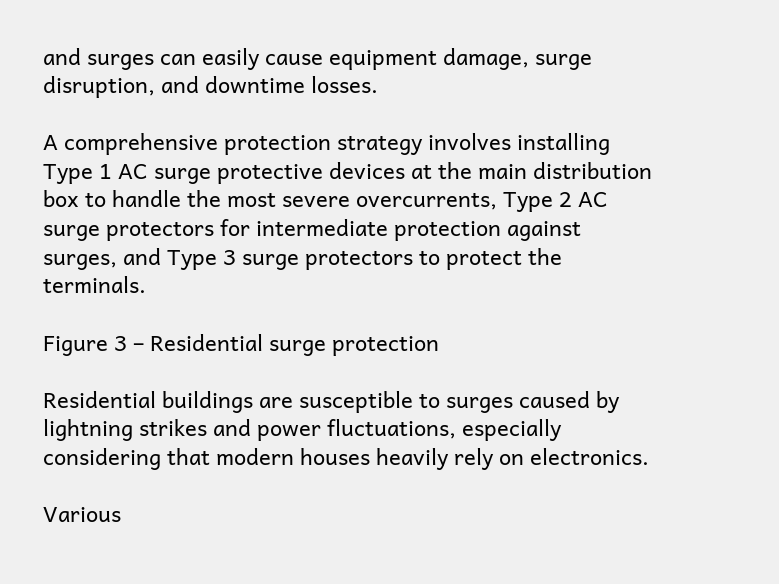and surges can easily cause equipment damage, surge disruption, and downtime losses.

A comprehensive protection strategy involves installing Type 1 AC surge protective devices at the main distribution box to handle the most severe overcurrents, Type 2 AC surge protectors for intermediate protection against surges, and Type 3 surge protectors to protect the terminals.

Figure 3 – Residential surge protection

Residential buildings are susceptible to surges caused by lightning strikes and power fluctuations, especially considering that modern houses heavily rely on electronics.

Various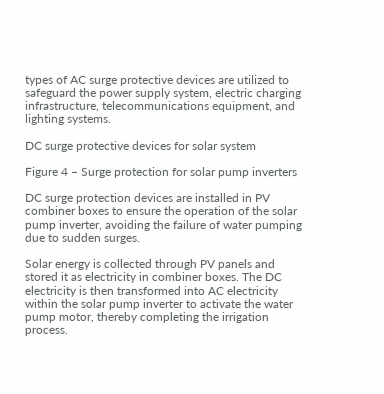types of AC surge protective devices are utilized to safeguard the power supply system, electric charging infrastructure, telecommunications equipment, and lighting systems.

DC surge protective devices for solar system

Figure 4 – Surge protection for solar pump inverters

DC surge protection devices are installed in PV combiner boxes to ensure the operation of the solar pump inverter, avoiding the failure of water pumping due to sudden surges.

Solar energy is collected through PV panels and stored it as electricity in combiner boxes. The DC electricity is then transformed into AC electricity within the solar pump inverter to activate the water pump motor, thereby completing the irrigation process.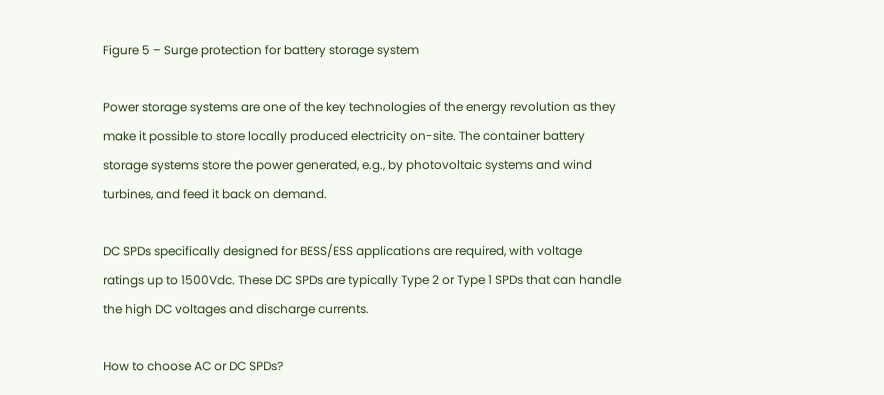Figure 5 – Surge protection for battery storage system

Power storage systems are one of the key technologies of the energy revolution as they make it possible to store locally produced electricity on-site. The container battery storage systems store the power generated, e.g., by photovoltaic systems and wind turbines, and feed it back on demand.

DC SPDs specifically designed for BESS/ESS applications are required, with voltage ratings up to 1500Vdc. These DC SPDs are typically Type 2 or Type 1 SPDs that can handle the high DC voltages and discharge currents.

How to choose AC or DC SPDs?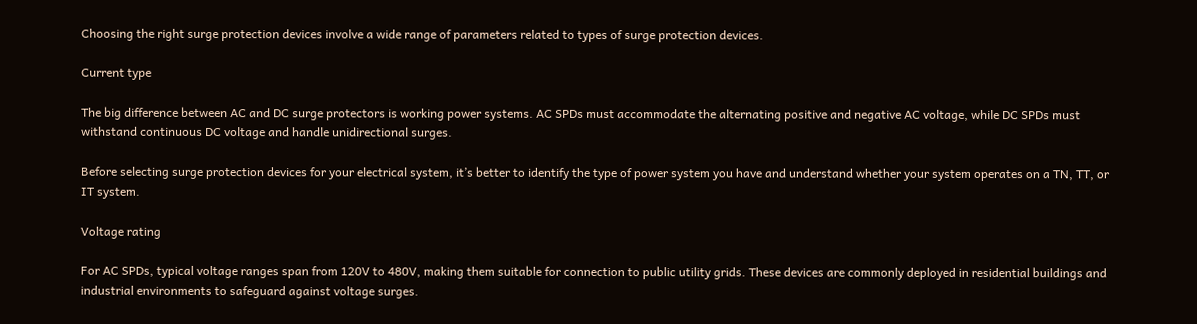Choosing the right surge protection devices involve a wide range of parameters related to types of surge protection devices.

Current type

The big difference between AC and DC surge protectors is working power systems. AC SPDs must accommodate the alternating positive and negative AC voltage, while DC SPDs must withstand continuous DC voltage and handle unidirectional surges.

Before selecting surge protection devices for your electrical system, it’s better to identify the type of power system you have and understand whether your system operates on a TN, TT, or IT system.

Voltage rating

For AC SPDs, typical voltage ranges span from 120V to 480V, making them suitable for connection to public utility grids. These devices are commonly deployed in residential buildings and industrial environments to safeguard against voltage surges.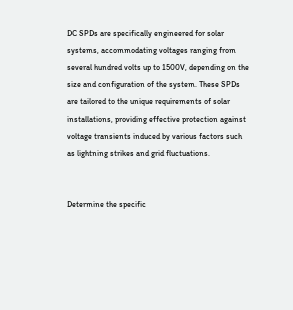DC SPDs are specifically engineered for solar systems, accommodating voltages ranging from several hundred volts up to 1500V, depending on the size and configuration of the system. These SPDs are tailored to the unique requirements of solar installations, providing effective protection against voltage transients induced by various factors such as lightning strikes and grid fluctuations.


Determine the specific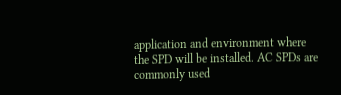application and environment where the SPD will be installed. AC SPDs are commonly used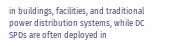in buildings, facilities, and traditional power distribution systems, while DC SPDs are often deployed in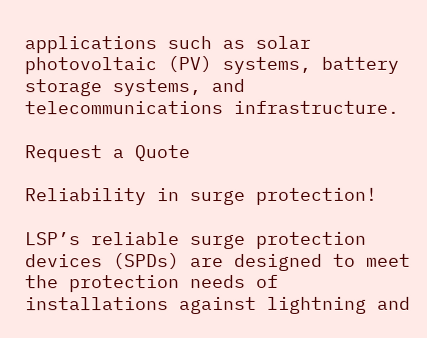applications such as solar photovoltaic (PV) systems, battery storage systems, and telecommunications infrastructure.

Request a Quote

Reliability in surge protection!

LSP’s reliable surge protection devices (SPDs) are designed to meet the protection needs of installations against lightning and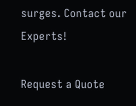surges. Contact our Experts!

Request a Quote